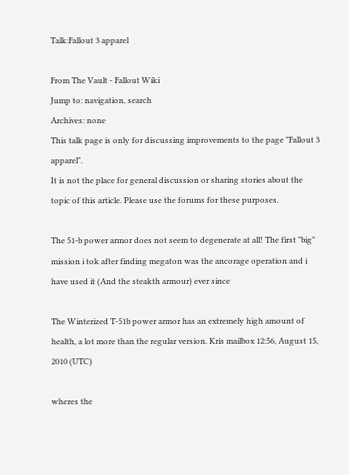Talk:Fallout 3 apparel

From The Vault - Fallout Wiki
Jump to: navigation, search
Archives: none
This talk page is only for discussing improvements to the page "Fallout 3 apparel".
It is not the place for general discussion or sharing stories about the topic of this article. Please use the forums for these purposes.

The 51-b power armor does not seem to degenerate at all! The first "big" mission i tok after finding megaton was the ancorage operation and i have used it (And the steakth armour) ever since

The Winterized T-51b power armor has an extremely high amount of health, a lot more than the regular version. Kris mailbox 12:56, August 15, 2010 (UTC)

wheres the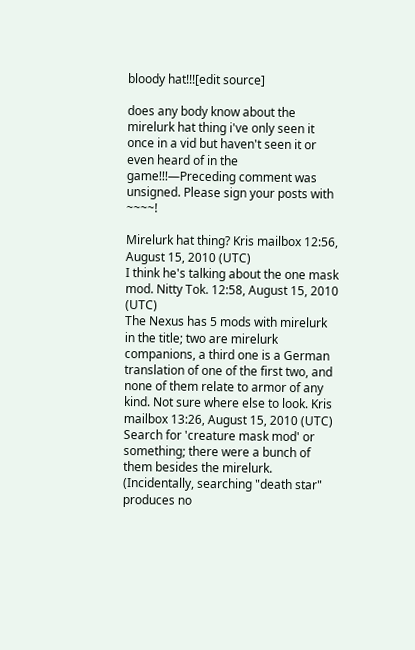bloody hat!!![edit source]

does any body know about the mirelurk hat thing i've only seen it once in a vid but haven't seen it or even heard of in the game!!!—Preceding comment was unsigned. Please sign your posts with ~~~~!

Mirelurk hat thing? Kris mailbox 12:56, August 15, 2010 (UTC)
I think he's talking about the one mask mod. Nitty Tok. 12:58, August 15, 2010 (UTC)
The Nexus has 5 mods with mirelurk in the title; two are mirelurk companions, a third one is a German translation of one of the first two, and none of them relate to armor of any kind. Not sure where else to look. Kris mailbox 13:26, August 15, 2010 (UTC)
Search for 'creature mask mod' or something; there were a bunch of them besides the mirelurk.
(Incidentally, searching "death star" produces no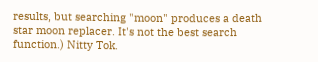results, but searching "moon" produces a death star moon replacer. It's not the best search function.) Nitty Tok.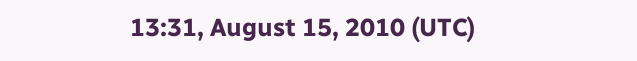13:31, August 15, 2010 (UTC)